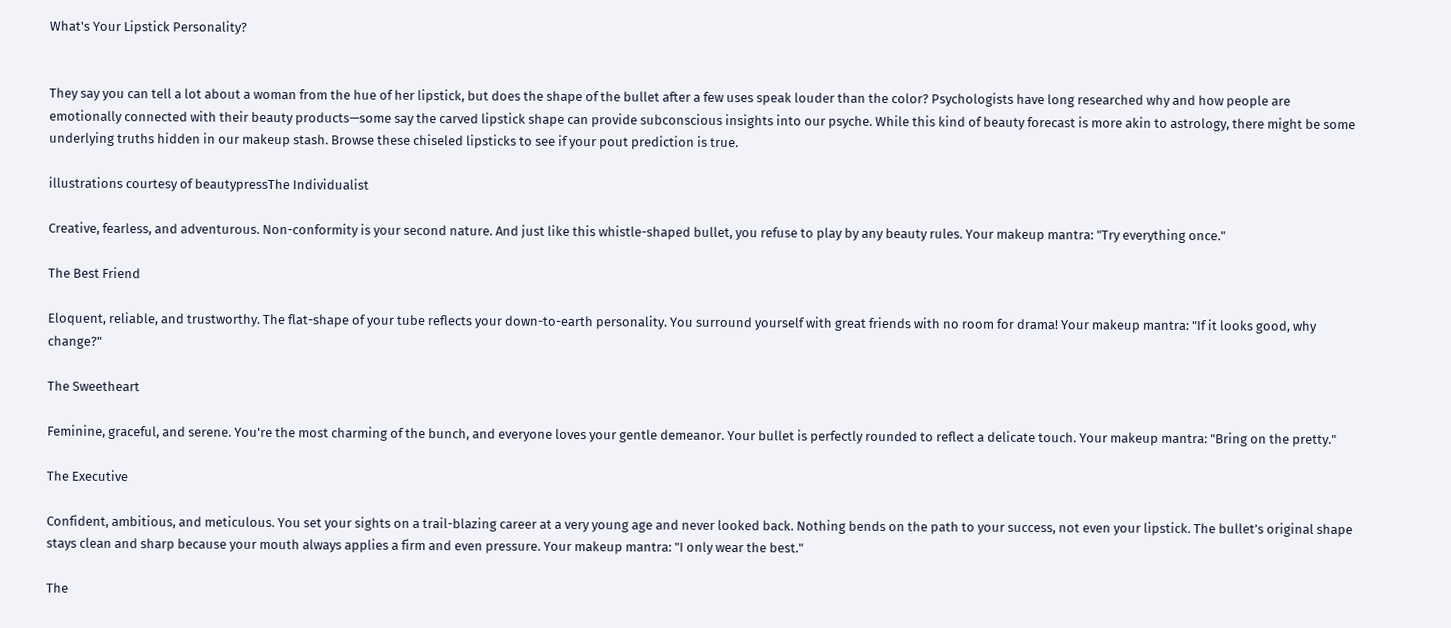What's Your Lipstick Personality?


They say you can tell a lot about a woman from the hue of her lipstick, but does the shape of the bullet after a few uses speak louder than the color? Psychologists have long researched why and how people are emotionally connected with their beauty products—some say the carved lipstick shape can provide subconscious insights into our psyche. While this kind of beauty forecast is more akin to astrology, there might be some underlying truths hidden in our makeup stash. Browse these chiseled lipsticks to see if your pout prediction is true.

illustrations courtesy of beautypressThe Individualist

Creative, fearless, and adventurous. Non-conformity is your second nature. And just like this whistle-shaped bullet, you refuse to play by any beauty rules. Your makeup mantra: "Try everything once."

The Best Friend

Eloquent, reliable, and trustworthy. The flat-shape of your tube reflects your down-to-earth personality. You surround yourself with great friends with no room for drama! Your makeup mantra: "If it looks good, why change?"

The Sweetheart

Feminine, graceful, and serene. You're the most charming of the bunch, and everyone loves your gentle demeanor. Your bullet is perfectly rounded to reflect a delicate touch. Your makeup mantra: "Bring on the pretty."

The Executive

Confident, ambitious, and meticulous. You set your sights on a trail-blazing career at a very young age and never looked back. Nothing bends on the path to your success, not even your lipstick. The bullet’s original shape stays clean and sharp because your mouth always applies a firm and even pressure. Your makeup mantra: "I only wear the best."

The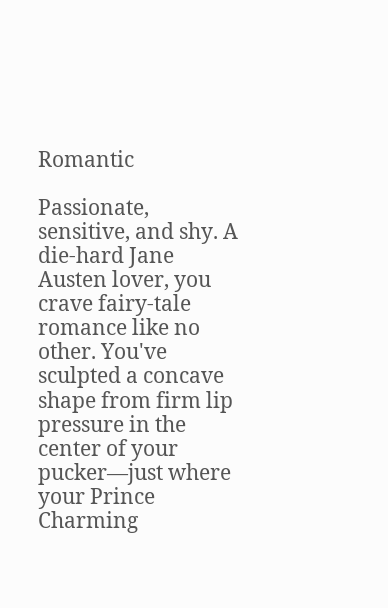Romantic

Passionate, sensitive, and shy. A die-hard Jane Austen lover, you crave fairy-tale romance like no other. You've sculpted a concave shape from firm lip pressure in the center of your pucker—just where your Prince Charming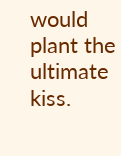would plant the ultimate kiss.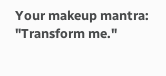Your makeup mantra: "Transform me."